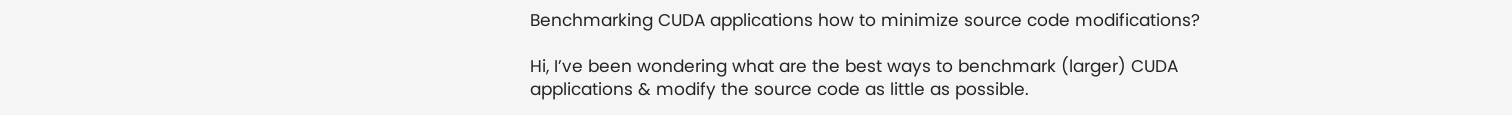Benchmarking CUDA applications how to minimize source code modifications?

Hi, I’ve been wondering what are the best ways to benchmark (larger) CUDA applications & modify the source code as little as possible.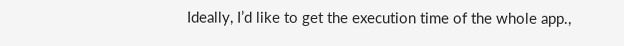Ideally, I’d like to get the execution time of the whole app.,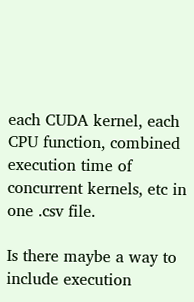each CUDA kernel, each CPU function, combined execution time of concurrent kernels, etc in one .csv file.

Is there maybe a way to include execution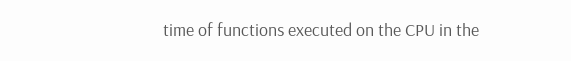time of functions executed on the CPU in the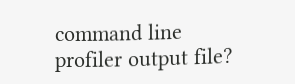command line profiler output file?